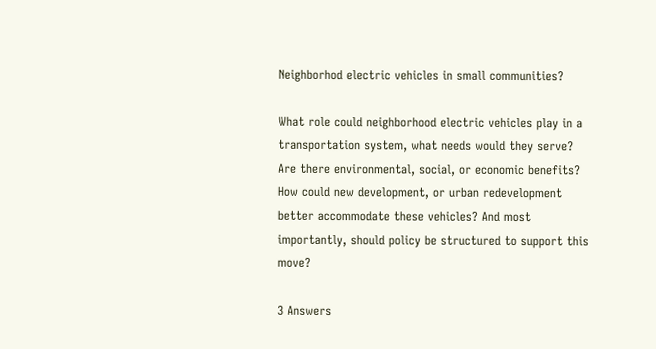Neighborhod electric vehicles in small communities?

What role could neighborhood electric vehicles play in a transportation system, what needs would they serve? Are there environmental, social, or economic benefits? How could new development, or urban redevelopment better accommodate these vehicles? And most importantly, should policy be structured to support this move?

3 Answers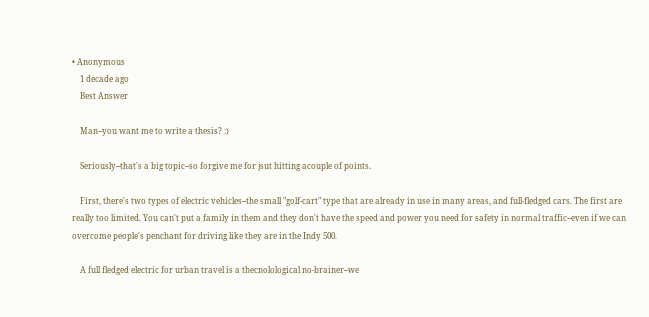• Anonymous
    1 decade ago
    Best Answer

    Man--you want me to write a thesis? :)

    Seriously--that's a big topic--so forgive me for jsut hitting acouple of points.

    First, there's two types of electric vehicles--the small "golf-cart" type that are already in use in many areas, and full-fledged cars. The first are really too limited. You can't put a family in them and they don't have the speed and power you need for safety in normal traffic--even if we can overcome people's penchant for driving like they are in the Indy 500.

    A full fledged electric for urban travel is a thecnolological no-brainer--we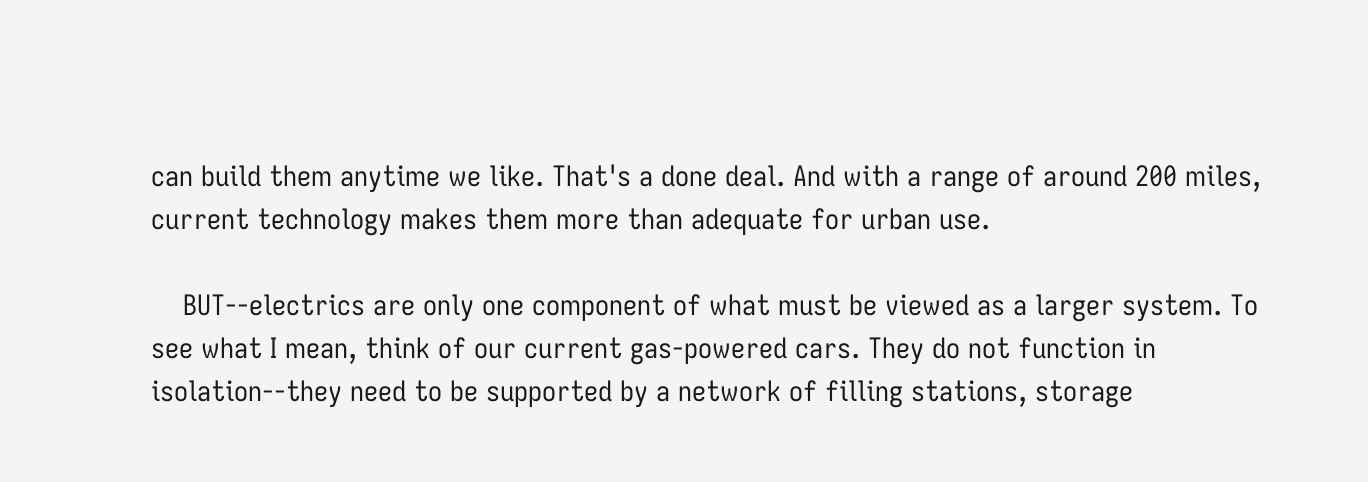can build them anytime we like. That's a done deal. And with a range of around 200 miles, current technology makes them more than adequate for urban use.

    BUT--electrics are only one component of what must be viewed as a larger system. To see what I mean, think of our current gas-powered cars. They do not function in isolation--they need to be supported by a network of filling stations, storage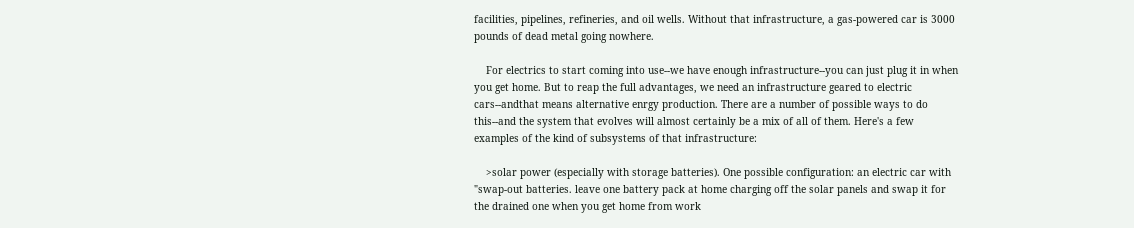facilities, pipelines, refineries, and oil wells. Without that infrastructure, a gas-powered car is 3000 pounds of dead metal going nowhere.

    For electrics to start coming into use--we have enough infrastructure--you can just plug it in when you get home. But to reap the full advantages, we need an infrastructure geared to electric cars--andthat means alternative enrgy production. There are a number of possible ways to do this--and the system that evolves will almost certainly be a mix of all of them. Here's a few examples of the kind of subsystems of that infrastructure:

    >solar power (especially with storage batteries). One possible configuration: an electric car with "swap-out batteries. leave one battery pack at home charging off the solar panels and swap it for the drained one when you get home from work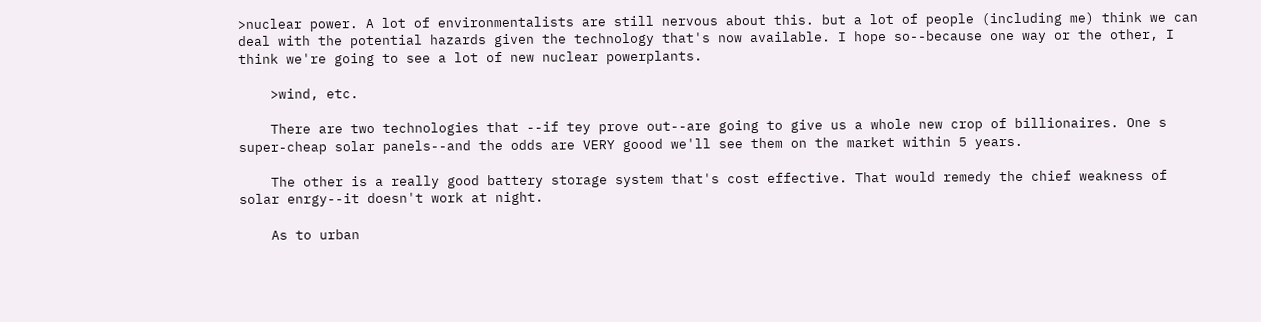>nuclear power. A lot of environmentalists are still nervous about this. but a lot of people (including me) think we can deal with the potential hazards given the technology that's now available. I hope so--because one way or the other, I think we're going to see a lot of new nuclear powerplants.

    >wind, etc.

    There are two technologies that --if tey prove out--are going to give us a whole new crop of billionaires. One s super-cheap solar panels--and the odds are VERY goood we'll see them on the market within 5 years.

    The other is a really good battery storage system that's cost effective. That would remedy the chief weakness of solar enrgy--it doesn't work at night.

    As to urban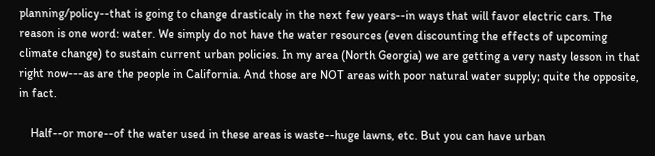planning/policy--that is going to change drasticaly in the next few years--in ways that will favor electric cars. The reason is one word: water. We simply do not have the water resources (even discounting the effects of upcoming climate change) to sustain current urban policies. In my area (North Georgia) we are getting a very nasty lesson in that right now---as are the people in California. And those are NOT areas with poor natural water supply; quite the opposite, in fact.

    Half--or more--of the water used in these areas is waste--huge lawns, etc. But you can have urban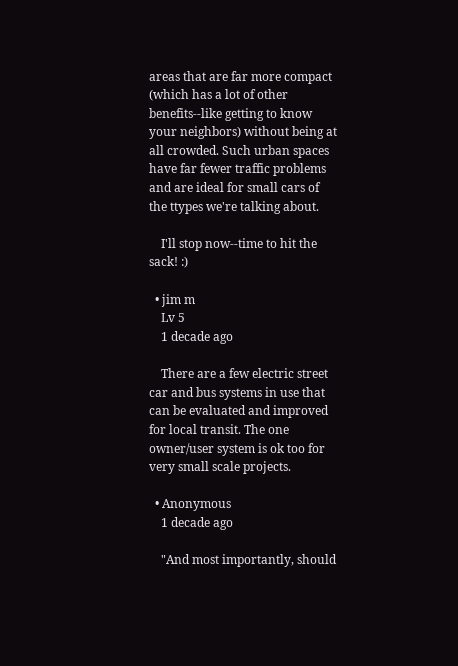areas that are far more compact (which has a lot of other benefits--like getting to know your neighbors) without being at all crowded. Such urban spaces have far fewer traffic problems and are ideal for small cars of the ttypes we're talking about.

    I'll stop now--time to hit the sack! :)

  • jim m
    Lv 5
    1 decade ago

    There are a few electric street car and bus systems in use that can be evaluated and improved for local transit. The one owner/user system is ok too for very small scale projects.

  • Anonymous
    1 decade ago

    "And most importantly, should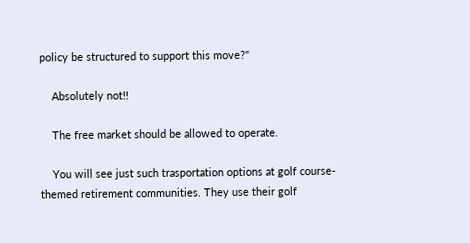policy be structured to support this move?"

    Absolutely not!!

    The free market should be allowed to operate.

    You will see just such trasportation options at golf course-themed retirement communities. They use their golf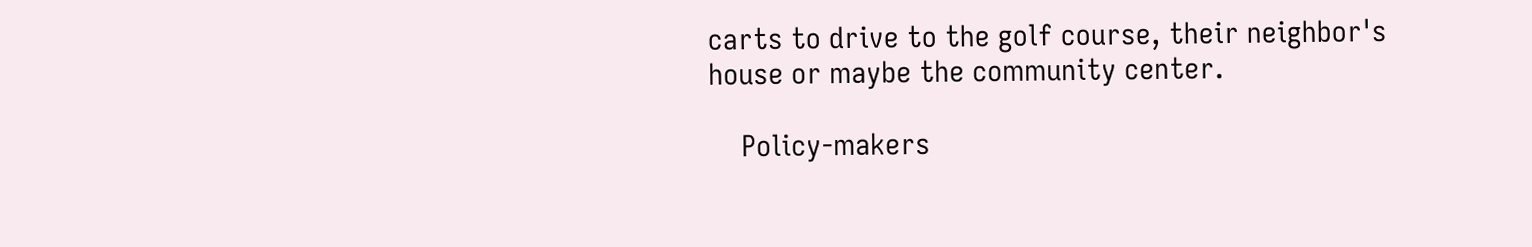carts to drive to the golf course, their neighbor's house or maybe the community center.

    Policy-makers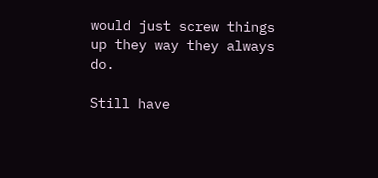would just screw things up they way they always do.

Still have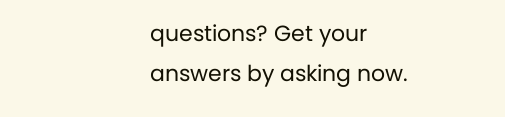questions? Get your answers by asking now.